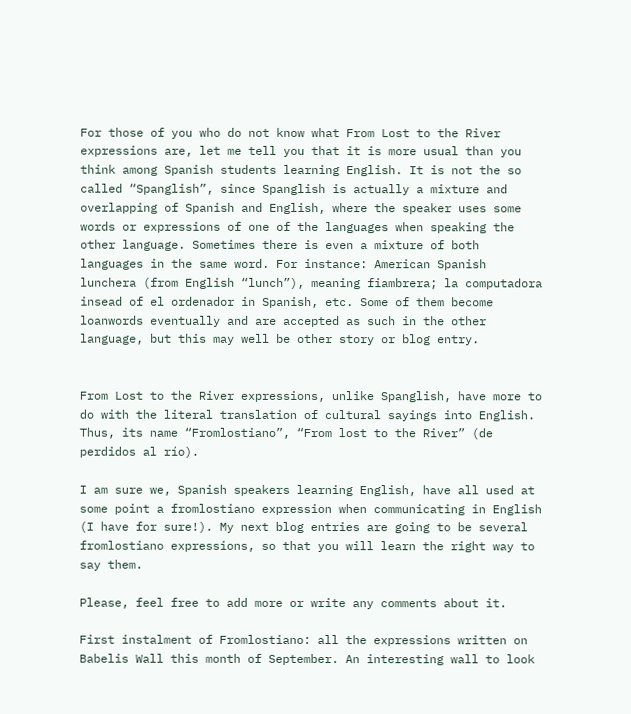For those of you who do not know what From Lost to the River expressions are, let me tell you that it is more usual than you think among Spanish students learning English. It is not the so called “Spanglish”, since Spanglish is actually a mixture and overlapping of Spanish and English, where the speaker uses some words or expressions of one of the languages when speaking the other language. Sometimes there is even a mixture of both languages in the same word. For instance: American Spanish lunchera (from English “lunch”), meaning fiambrera; la computadora insead of el ordenador in Spanish, etc. Some of them become loanwords eventually and are accepted as such in the other language, but this may well be other story or blog entry.


From Lost to the River expressions, unlike Spanglish, have more to do with the literal translation of cultural sayings into English. Thus, its name “Fromlostiano”, “From lost to the River” (de perdidos al río).

I am sure we, Spanish speakers learning English, have all used at some point a fromlostiano expression when communicating in English (I have for sure!). My next blog entries are going to be several fromlostiano expressions, so that you will learn the right way to say them.

Please, feel free to add more or write any comments about it.

First instalment of Fromlostiano: all the expressions written on Babelis Wall this month of September. An interesting wall to look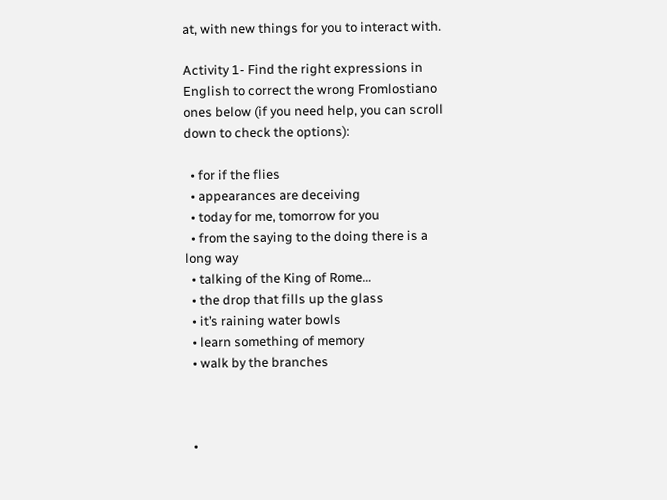at, with new things for you to interact with.

Activity 1- Find the right expressions in English to correct the wrong Fromlostiano ones below (if you need help, you can scroll down to check the options):

  • for if the flies
  • appearances are deceiving
  • today for me, tomorrow for you
  • from the saying to the doing there is a long way
  • talking of the King of Rome…
  • the drop that fills up the glass
  • it’s raining water bowls
  • learn something of memory
  • walk by the branches



  •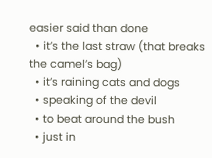easier said than done
  • it’s the last straw (that breaks the camel’s bag)
  • it’s raining cats and dogs
  • speaking of the devil
  • to beat around the bush
  • just in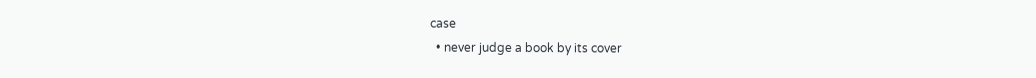case
  • never judge a book by its cover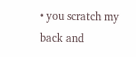• you scratch my back and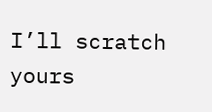I’ll scratch yours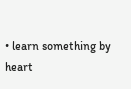• learn something by heart